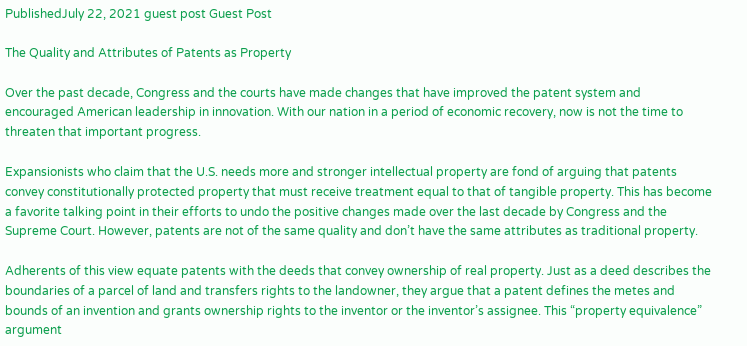PublishedJuly 22, 2021 guest post Guest Post

The Quality and Attributes of Patents as Property

Over the past decade, Congress and the courts have made changes that have improved the patent system and encouraged American leadership in innovation. With our nation in a period of economic recovery, now is not the time to threaten that important progress.

Expansionists who claim that the U.S. needs more and stronger intellectual property are fond of arguing that patents convey constitutionally protected property that must receive treatment equal to that of tangible property. This has become a favorite talking point in their efforts to undo the positive changes made over the last decade by Congress and the Supreme Court. However, patents are not of the same quality and don’t have the same attributes as traditional property.

Adherents of this view equate patents with the deeds that convey ownership of real property. Just as a deed describes the boundaries of a parcel of land and transfers rights to the landowner, they argue that a patent defines the metes and bounds of an invention and grants ownership rights to the inventor or the inventor’s assignee. This “property equivalence” argument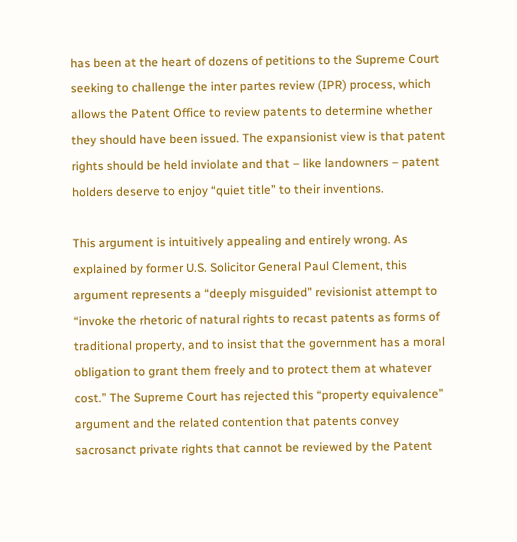has been at the heart of dozens of petitions to the Supreme Court seeking to challenge the inter partes review (IPR) process, which allows the Patent Office to review patents to determine whether they should have been issued. The expansionist view is that patent rights should be held inviolate and that – like landowners – patent holders deserve to enjoy “quiet title” to their inventions.

This argument is intuitively appealing and entirely wrong. As explained by former U.S. Solicitor General Paul Clement, this argument represents a “deeply misguided” revisionist attempt to “invoke the rhetoric of natural rights to recast patents as forms of traditional property, and to insist that the government has a moral obligation to grant them freely and to protect them at whatever cost.” The Supreme Court has rejected this “property equivalence” argument and the related contention that patents convey sacrosanct private rights that cannot be reviewed by the Patent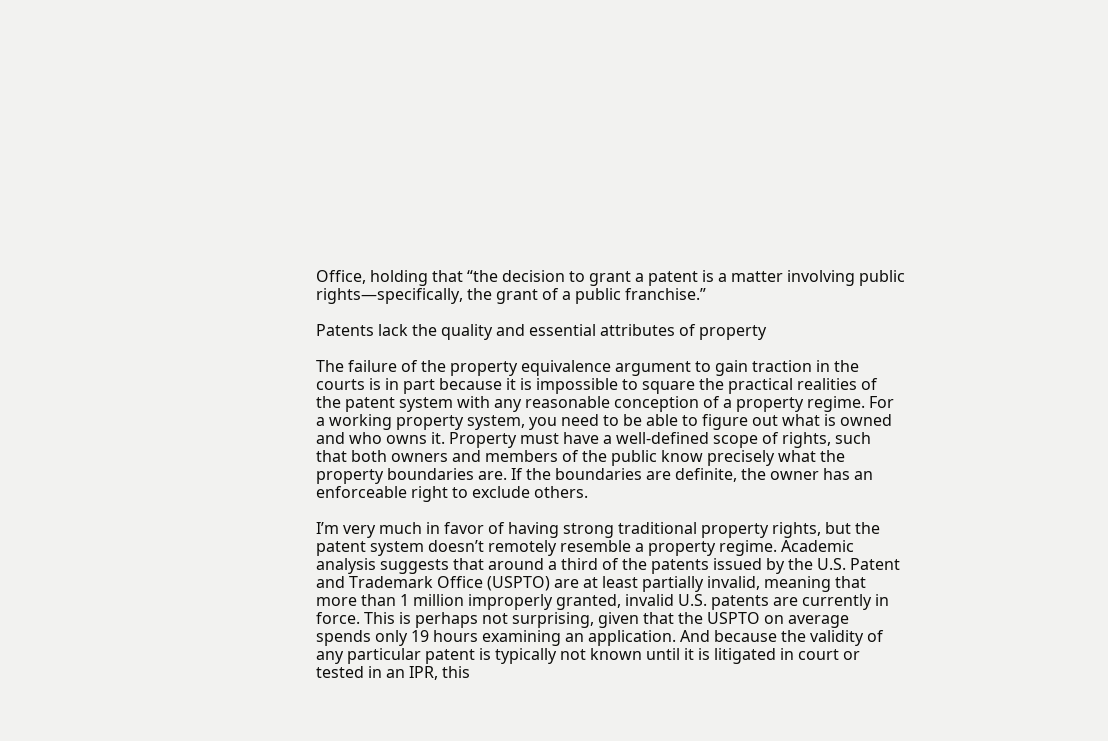Office, holding that “the decision to grant a patent is a matter involving public rights—specifically, the grant of a public franchise.”

Patents lack the quality and essential attributes of property

The failure of the property equivalence argument to gain traction in the courts is in part because it is impossible to square the practical realities of the patent system with any reasonable conception of a property regime. For a working property system, you need to be able to figure out what is owned and who owns it. Property must have a well-defined scope of rights, such that both owners and members of the public know precisely what the property boundaries are. If the boundaries are definite, the owner has an enforceable right to exclude others.

I’m very much in favor of having strong traditional property rights, but the patent system doesn’t remotely resemble a property regime. Academic analysis suggests that around a third of the patents issued by the U.S. Patent and Trademark Office (USPTO) are at least partially invalid, meaning that more than 1 million improperly granted, invalid U.S. patents are currently in force. This is perhaps not surprising, given that the USPTO on average spends only 19 hours examining an application. And because the validity of any particular patent is typically not known until it is litigated in court or tested in an IPR, this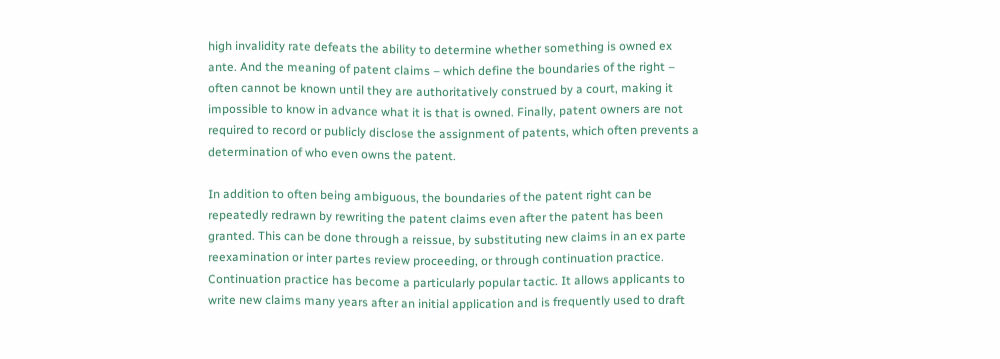high invalidity rate defeats the ability to determine whether something is owned ex ante. And the meaning of patent claims – which define the boundaries of the right – often cannot be known until they are authoritatively construed by a court, making it impossible to know in advance what it is that is owned. Finally, patent owners are not required to record or publicly disclose the assignment of patents, which often prevents a determination of who even owns the patent.

In addition to often being ambiguous, the boundaries of the patent right can be repeatedly redrawn by rewriting the patent claims even after the patent has been granted. This can be done through a reissue, by substituting new claims in an ex parte reexamination or inter partes review proceeding, or through continuation practice. Continuation practice has become a particularly popular tactic. It allows applicants to write new claims many years after an initial application and is frequently used to draft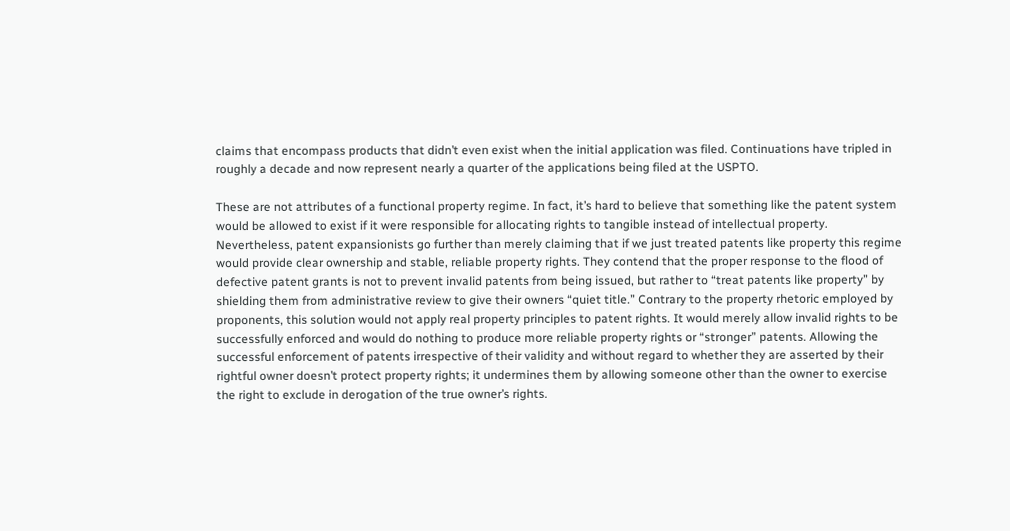claims that encompass products that didn’t even exist when the initial application was filed. Continuations have tripled in roughly a decade and now represent nearly a quarter of the applications being filed at the USPTO.

These are not attributes of a functional property regime. In fact, it’s hard to believe that something like the patent system would be allowed to exist if it were responsible for allocating rights to tangible instead of intellectual property. Nevertheless, patent expansionists go further than merely claiming that if we just treated patents like property this regime would provide clear ownership and stable, reliable property rights. They contend that the proper response to the flood of defective patent grants is not to prevent invalid patents from being issued, but rather to “treat patents like property” by shielding them from administrative review to give their owners “quiet title.” Contrary to the property rhetoric employed by proponents, this solution would not apply real property principles to patent rights. It would merely allow invalid rights to be successfully enforced and would do nothing to produce more reliable property rights or “stronger” patents. Allowing the successful enforcement of patents irrespective of their validity and without regard to whether they are asserted by their rightful owner doesn’t protect property rights; it undermines them by allowing someone other than the owner to exercise the right to exclude in derogation of the true owner’s rights.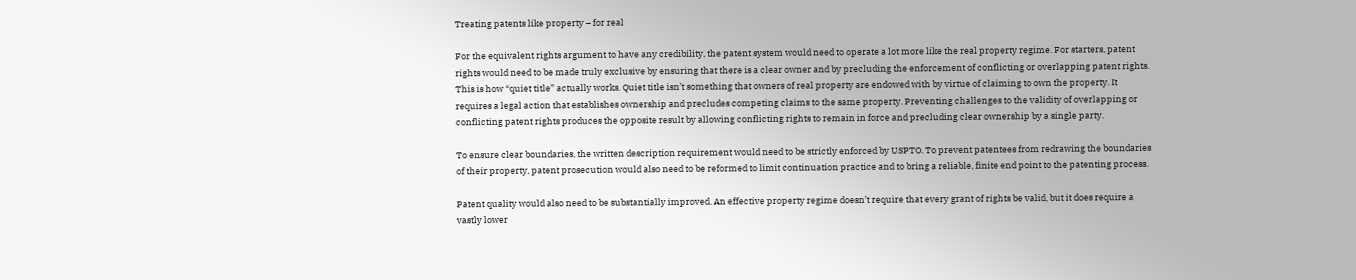Treating patents like property – for real

For the equivalent rights argument to have any credibility, the patent system would need to operate a lot more like the real property regime. For starters, patent rights would need to be made truly exclusive by ensuring that there is a clear owner and by precluding the enforcement of conflicting or overlapping patent rights. This is how “quiet title” actually works. Quiet title isn’t something that owners of real property are endowed with by virtue of claiming to own the property. It requires a legal action that establishes ownership and precludes competing claims to the same property. Preventing challenges to the validity of overlapping or conflicting patent rights produces the opposite result by allowing conflicting rights to remain in force and precluding clear ownership by a single party.

To ensure clear boundaries, the written description requirement would need to be strictly enforced by USPTO. To prevent patentees from redrawing the boundaries of their property, patent prosecution would also need to be reformed to limit continuation practice and to bring a reliable, finite end point to the patenting process.

Patent quality would also need to be substantially improved. An effective property regime doesn’t require that every grant of rights be valid, but it does require a vastly lower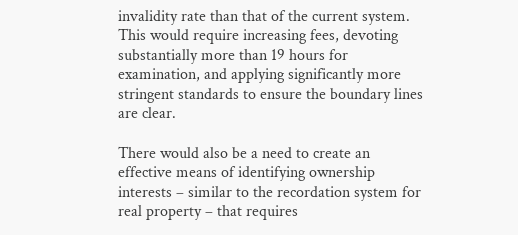invalidity rate than that of the current system. This would require increasing fees, devoting substantially more than 19 hours for examination, and applying significantly more stringent standards to ensure the boundary lines are clear.

There would also be a need to create an effective means of identifying ownership interests – similar to the recordation system for real property – that requires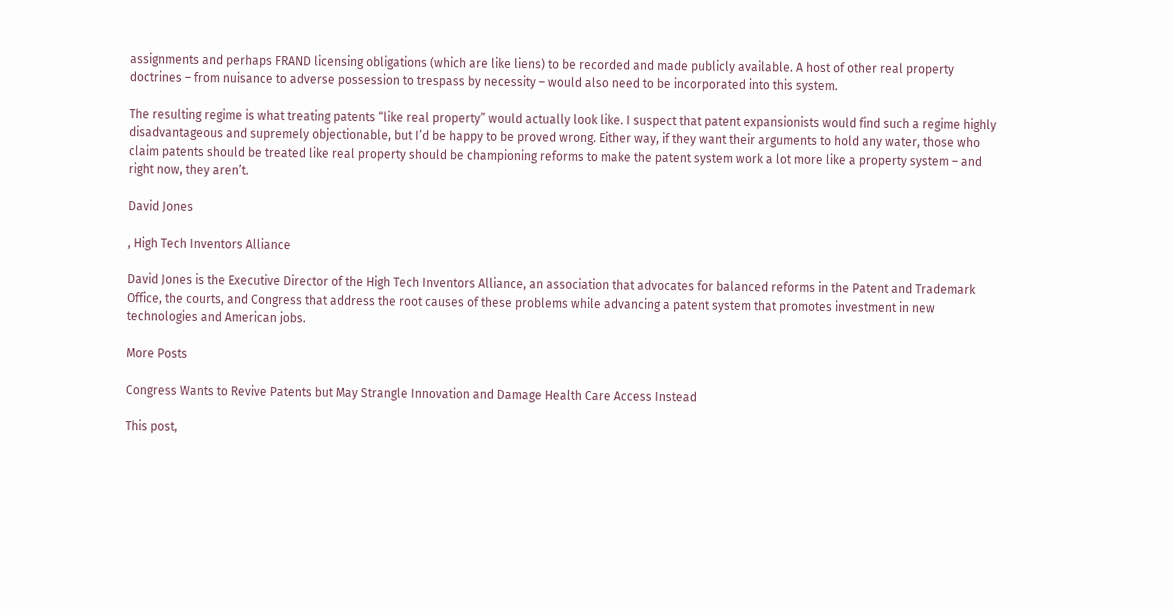assignments and perhaps FRAND licensing obligations (which are like liens) to be recorded and made publicly available. A host of other real property doctrines – from nuisance to adverse possession to trespass by necessity – would also need to be incorporated into this system.

The resulting regime is what treating patents “like real property” would actually look like. I suspect that patent expansionists would find such a regime highly disadvantageous and supremely objectionable, but I’d be happy to be proved wrong. Either way, if they want their arguments to hold any water, those who claim patents should be treated like real property should be championing reforms to make the patent system work a lot more like a property system – and right now, they aren’t.

David Jones

, High Tech Inventors Alliance

David Jones is the Executive Director of the High Tech Inventors Alliance, an association that advocates for balanced reforms in the Patent and Trademark Office, the courts, and Congress that address the root causes of these problems while advancing a patent system that promotes investment in new technologies and American jobs.

More Posts

Congress Wants to Revive Patents but May Strangle Innovation and Damage Health Care Access Instead

This post,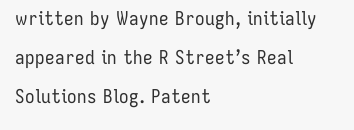written by Wayne Brough, initially appeared in the R Street’s Real Solutions Blog. Patent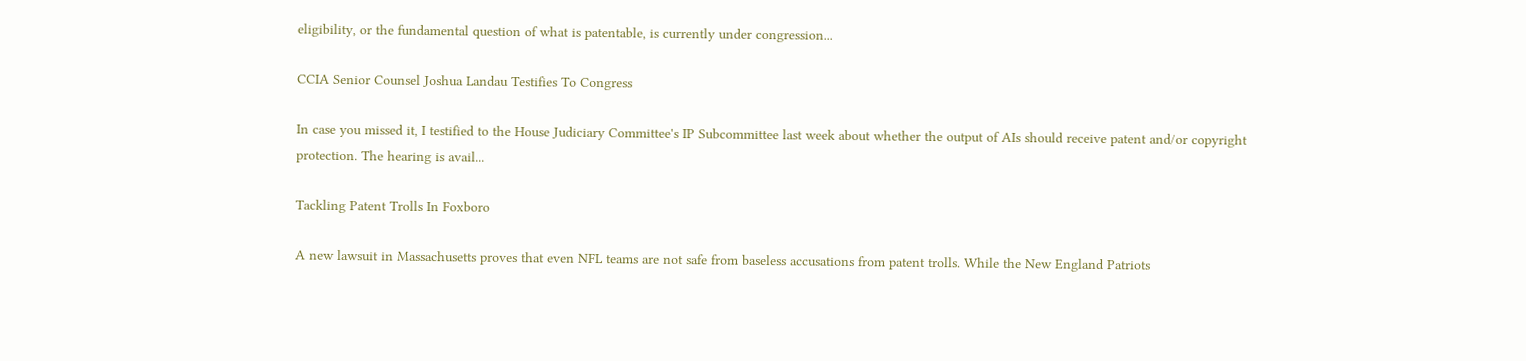eligibility, or the fundamental question of what is patentable, is currently under congression...

CCIA Senior Counsel Joshua Landau Testifies To Congress

In case you missed it, I testified to the House Judiciary Committee's IP Subcommittee last week about whether the output of AIs should receive patent and/or copyright protection. The hearing is avail...

Tackling Patent Trolls In Foxboro

A new lawsuit in Massachusetts proves that even NFL teams are not safe from baseless accusations from patent trolls. While the New England Patriots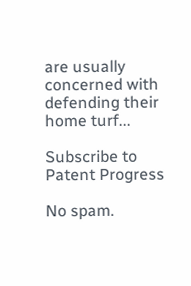are usually concerned with defending their home turf...

Subscribe to Patent Progress

No spam.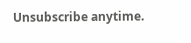Unsubscribe anytime.